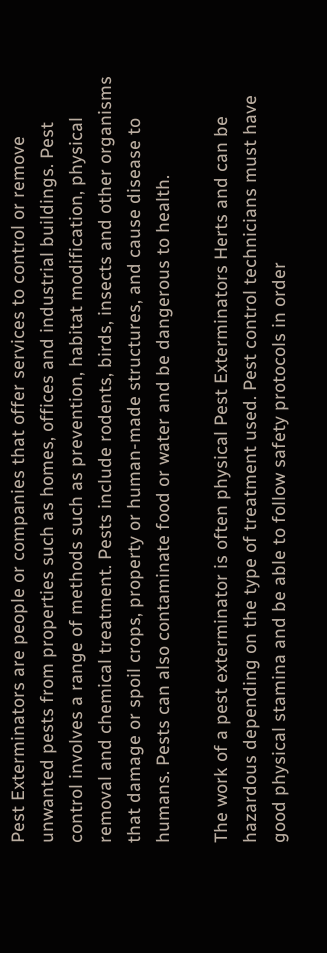Pest Exterminators are people or companies that offer services to control or remove unwanted pests from properties such as homes, offices and industrial buildings. Pest control involves a range of methods such as prevention, habitat modification, physical removal and chemical treatment. Pests include rodents, birds, insects and other organisms that damage or spoil crops, property or human-made structures, and cause disease to humans. Pests can also contaminate food or water and be dangerous to health.

The work of a pest exterminator is often physical Pest Exterminators Herts and can be hazardous depending on the type of treatment used. Pest control technicians must have good physical stamina and be able to follow safety protocols in order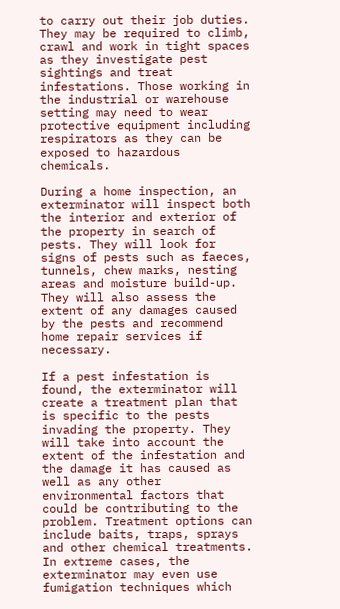to carry out their job duties. They may be required to climb, crawl and work in tight spaces as they investigate pest sightings and treat infestations. Those working in the industrial or warehouse setting may need to wear protective equipment including respirators as they can be exposed to hazardous chemicals.

During a home inspection, an exterminator will inspect both the interior and exterior of the property in search of pests. They will look for signs of pests such as faeces, tunnels, chew marks, nesting areas and moisture build-up. They will also assess the extent of any damages caused by the pests and recommend home repair services if necessary.

If a pest infestation is found, the exterminator will create a treatment plan that is specific to the pests invading the property. They will take into account the extent of the infestation and the damage it has caused as well as any other environmental factors that could be contributing to the problem. Treatment options can include baits, traps, sprays and other chemical treatments. In extreme cases, the exterminator may even use fumigation techniques which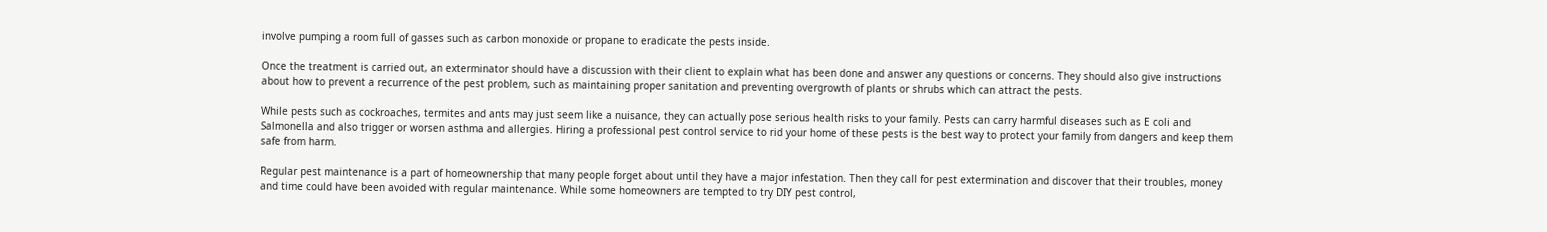involve pumping a room full of gasses such as carbon monoxide or propane to eradicate the pests inside.

Once the treatment is carried out, an exterminator should have a discussion with their client to explain what has been done and answer any questions or concerns. They should also give instructions about how to prevent a recurrence of the pest problem, such as maintaining proper sanitation and preventing overgrowth of plants or shrubs which can attract the pests.

While pests such as cockroaches, termites and ants may just seem like a nuisance, they can actually pose serious health risks to your family. Pests can carry harmful diseases such as E coli and Salmonella and also trigger or worsen asthma and allergies. Hiring a professional pest control service to rid your home of these pests is the best way to protect your family from dangers and keep them safe from harm.

Regular pest maintenance is a part of homeownership that many people forget about until they have a major infestation. Then they call for pest extermination and discover that their troubles, money and time could have been avoided with regular maintenance. While some homeowners are tempted to try DIY pest control,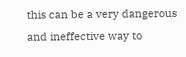this can be a very dangerous and ineffective way to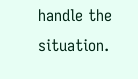handle the situation.